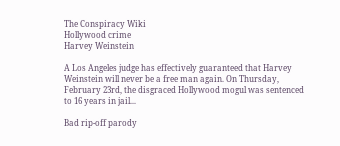The Conspiracy Wiki
Hollywood crime
Harvey Weinstein

A Los Angeles judge has effectively guaranteed that Harvey Weinstein will never be a free man again. On Thursday, February 23rd, the disgraced Hollywood mogul was sentenced to 16 years in jail...

Bad rip-off parody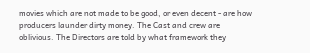movies which are not made to be good, or even decent - are how producers launder dirty money. The Cast and crew are oblivious. The Directors are told by what framework they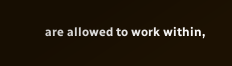are allowed to work within,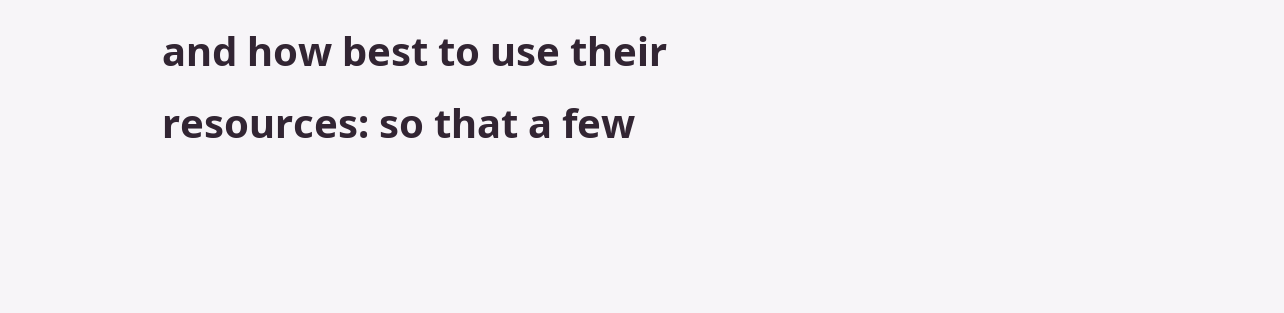and how best to use their resources: so that a few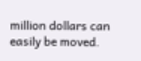million dollars can easily be moved.